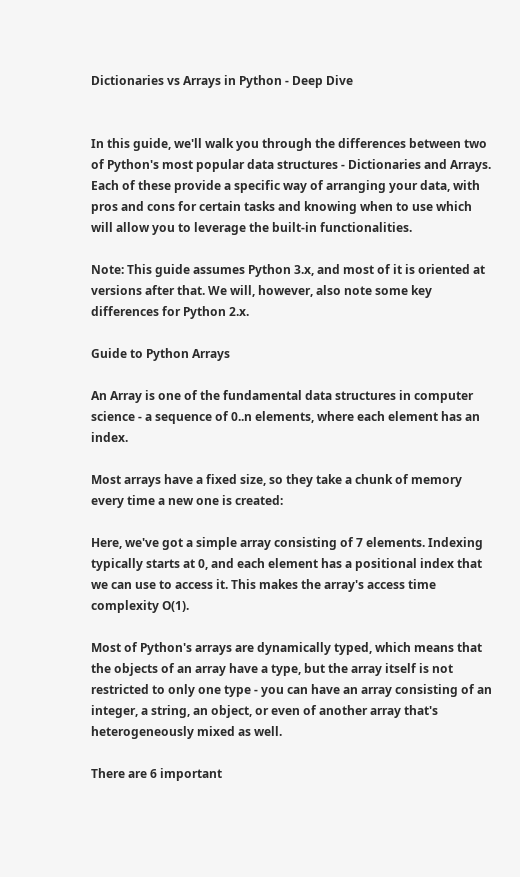Dictionaries vs Arrays in Python - Deep Dive


In this guide, we'll walk you through the differences between two of Python's most popular data structures - Dictionaries and Arrays. Each of these provide a specific way of arranging your data, with pros and cons for certain tasks and knowing when to use which will allow you to leverage the built-in functionalities.

Note: This guide assumes Python 3.x, and most of it is oriented at versions after that. We will, however, also note some key differences for Python 2.x.

Guide to Python Arrays

An Array is one of the fundamental data structures in computer science - a sequence of 0..n elements, where each element has an index.

Most arrays have a fixed size, so they take a chunk of memory every time a new one is created:

Here, we've got a simple array consisting of 7 elements. Indexing typically starts at 0, and each element has a positional index that we can use to access it. This makes the array's access time complexity O(1).

Most of Python's arrays are dynamically typed, which means that the objects of an array have a type, but the array itself is not restricted to only one type - you can have an array consisting of an integer, a string, an object, or even of another array that's heterogeneously mixed as well.

There are 6 important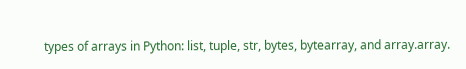types of arrays in Python: list, tuple, str, bytes, bytearray, and array.array.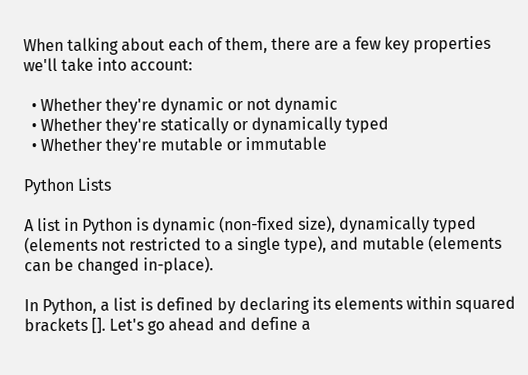When talking about each of them, there are a few key properties we'll take into account:

  • Whether they're dynamic or not dynamic
  • Whether they're statically or dynamically typed
  • Whether they're mutable or immutable

Python Lists

A list in Python is dynamic (non-fixed size), dynamically typed (elements not restricted to a single type), and mutable (elements can be changed in-place).

In Python, a list is defined by declaring its elements within squared brackets []. Let's go ahead and define a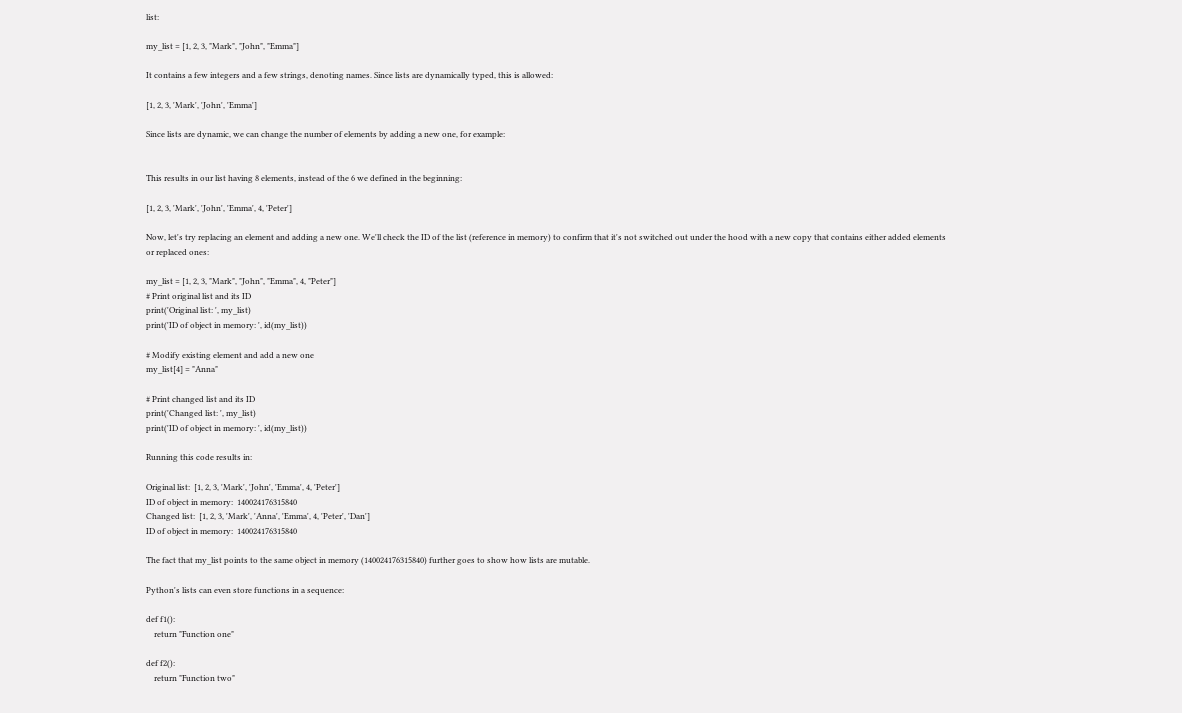list:

my_list = [1, 2, 3, "Mark", "John", "Emma"]

It contains a few integers and a few strings, denoting names. Since lists are dynamically typed, this is allowed:

[1, 2, 3, 'Mark', 'John', 'Emma']

Since lists are dynamic, we can change the number of elements by adding a new one, for example:


This results in our list having 8 elements, instead of the 6 we defined in the beginning:

[1, 2, 3, 'Mark', 'John', 'Emma', 4, 'Peter']

Now, let's try replacing an element and adding a new one. We'll check the ID of the list (reference in memory) to confirm that it's not switched out under the hood with a new copy that contains either added elements or replaced ones:

my_list = [1, 2, 3, "Mark", "John", "Emma", 4, "Peter"]
# Print original list and its ID
print('Original list: ', my_list)
print('ID of object in memory: ', id(my_list))

# Modify existing element and add a new one
my_list[4] = "Anna"

# Print changed list and its ID
print('Changed list: ', my_list)
print('ID of object in memory: ', id(my_list))

Running this code results in:

Original list:  [1, 2, 3, 'Mark', 'John', 'Emma', 4, 'Peter']
ID of object in memory:  140024176315840
Changed list:  [1, 2, 3, 'Mark', 'Anna', 'Emma', 4, 'Peter', 'Dan']
ID of object in memory:  140024176315840

The fact that my_list points to the same object in memory (140024176315840) further goes to show how lists are mutable.

Python's lists can even store functions in a sequence:

def f1():
    return "Function one"

def f2():
    return "Function two"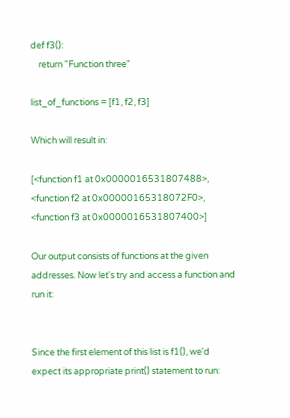def f3():
    return "Function three"

list_of_functions = [f1, f2, f3]

Which will result in:

[<function f1 at 0x0000016531807488>, <function f2 at 0x00000165318072F0>, <function f3 at 0x0000016531807400>]

Our output consists of functions at the given addresses. Now let's try and access a function and run it:


Since the first element of this list is f1(), we'd expect its appropriate print() statement to run: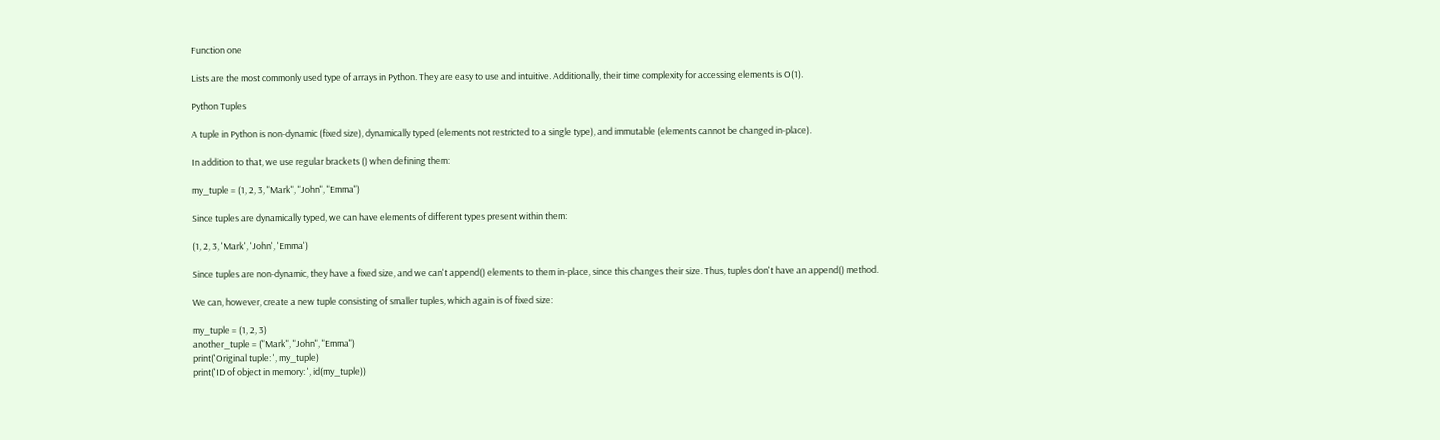Function one

Lists are the most commonly used type of arrays in Python. They are easy to use and intuitive. Additionally, their time complexity for accessing elements is O(1).

Python Tuples

A tuple in Python is non-dynamic (fixed size), dynamically typed (elements not restricted to a single type), and immutable (elements cannot be changed in-place).

In addition to that, we use regular brackets () when defining them:

my_tuple = (1, 2, 3, "Mark", "John", "Emma")

Since tuples are dynamically typed, we can have elements of different types present within them:

(1, 2, 3, 'Mark', 'John', 'Emma')

Since tuples are non-dynamic, they have a fixed size, and we can't append() elements to them in-place, since this changes their size. Thus, tuples don't have an append() method.

We can, however, create a new tuple consisting of smaller tuples, which again is of fixed size:

my_tuple = (1, 2, 3)
another_tuple = ("Mark", "John", "Emma")
print('Original tuple: ', my_tuple)
print('ID of object in memory: ', id(my_tuple))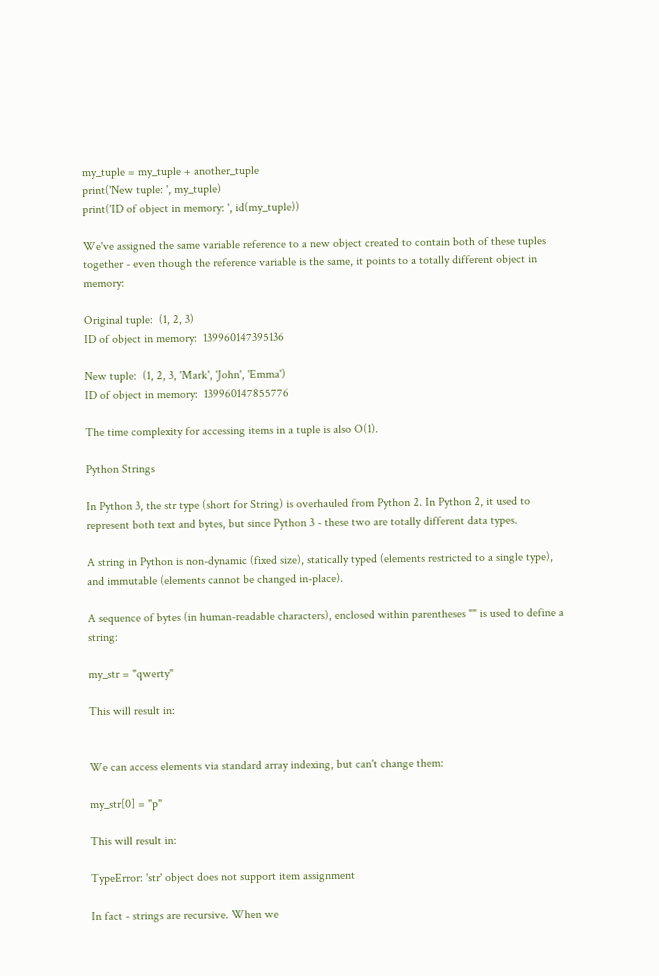my_tuple = my_tuple + another_tuple
print('New tuple: ', my_tuple)
print('ID of object in memory: ', id(my_tuple))

We've assigned the same variable reference to a new object created to contain both of these tuples together - even though the reference variable is the same, it points to a totally different object in memory:

Original tuple:  (1, 2, 3)
ID of object in memory:  139960147395136

New tuple:  (1, 2, 3, 'Mark', 'John', 'Emma')
ID of object in memory:  139960147855776

The time complexity for accessing items in a tuple is also O(1).

Python Strings

In Python 3, the str type (short for String) is overhauled from Python 2. In Python 2, it used to represent both text and bytes, but since Python 3 - these two are totally different data types.

A string in Python is non-dynamic (fixed size), statically typed (elements restricted to a single type), and immutable (elements cannot be changed in-place).

A sequence of bytes (in human-readable characters), enclosed within parentheses "" is used to define a string:

my_str = "qwerty"

This will result in:


We can access elements via standard array indexing, but can't change them:

my_str[0] = "p"

This will result in:

TypeError: 'str' object does not support item assignment

In fact - strings are recursive. When we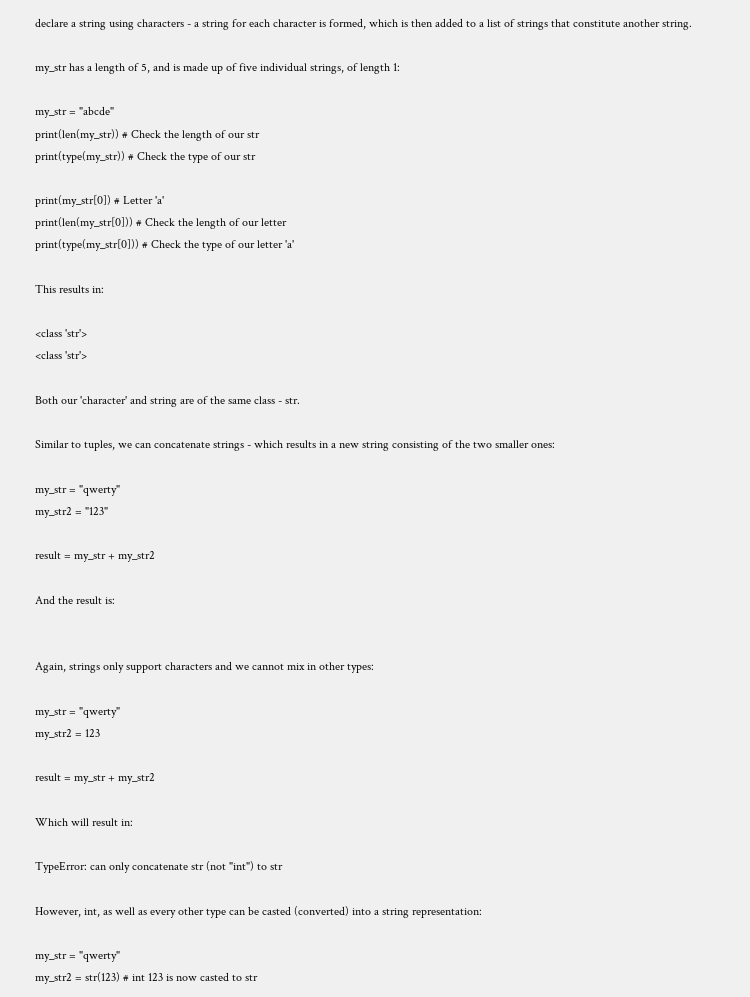declare a string using characters - a string for each character is formed, which is then added to a list of strings that constitute another string.

my_str has a length of 5, and is made up of five individual strings, of length 1:

my_str = "abcde"
print(len(my_str)) # Check the length of our str
print(type(my_str)) # Check the type of our str

print(my_str[0]) # Letter 'a'
print(len(my_str[0])) # Check the length of our letter
print(type(my_str[0])) # Check the type of our letter 'a'

This results in:

<class 'str'>
<class 'str'>

Both our 'character' and string are of the same class - str.

Similar to tuples, we can concatenate strings - which results in a new string consisting of the two smaller ones:

my_str = "qwerty"
my_str2 = "123"

result = my_str + my_str2

And the result is:


Again, strings only support characters and we cannot mix in other types:

my_str = "qwerty"
my_str2 = 123

result = my_str + my_str2

Which will result in:

TypeError: can only concatenate str (not "int") to str

However, int, as well as every other type can be casted (converted) into a string representation:

my_str = "qwerty"
my_str2 = str(123) # int 123 is now casted to str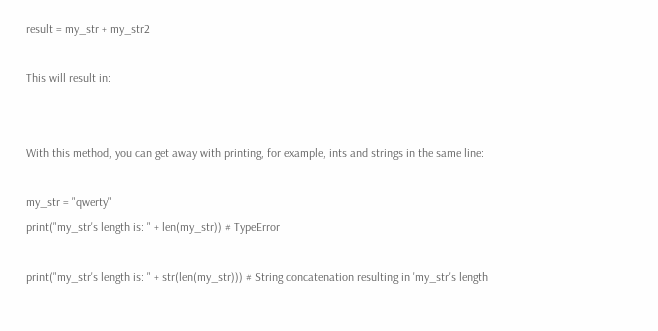result = my_str + my_str2

This will result in:


With this method, you can get away with printing, for example, ints and strings in the same line:

my_str = "qwerty"
print("my_str's length is: " + len(my_str)) # TypeError

print("my_str's length is: " + str(len(my_str))) # String concatenation resulting in 'my_str's length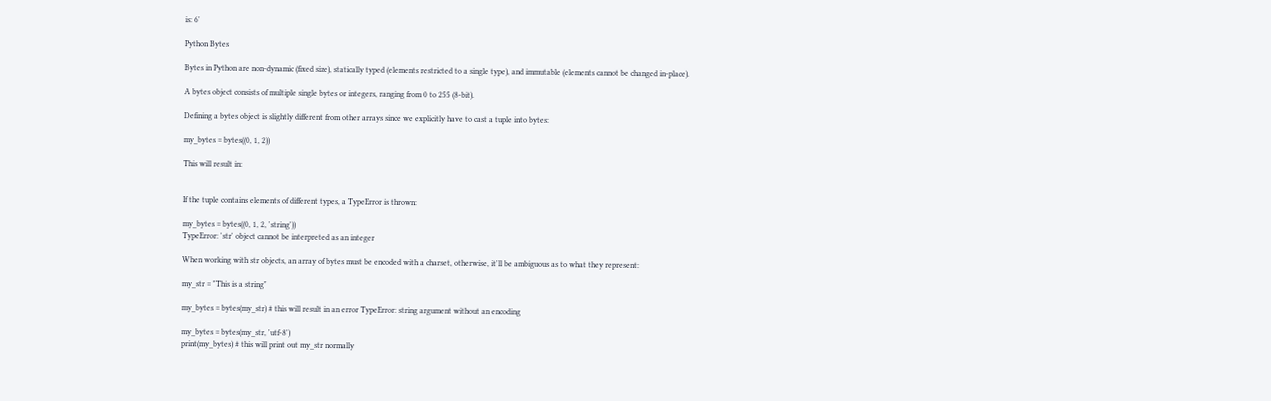is: 6'

Python Bytes

Bytes in Python are non-dynamic (fixed size), statically typed (elements restricted to a single type), and immutable (elements cannot be changed in-place).

A bytes object consists of multiple single bytes or integers, ranging from 0 to 255 (8-bit).

Defining a bytes object is slightly different from other arrays since we explicitly have to cast a tuple into bytes:

my_bytes = bytes((0, 1, 2))

This will result in:


If the tuple contains elements of different types, a TypeError is thrown:

my_bytes = bytes((0, 1, 2, 'string'))
TypeError: 'str' object cannot be interpreted as an integer

When working with str objects, an array of bytes must be encoded with a charset, otherwise, it'll be ambiguous as to what they represent:

my_str = "This is a string"

my_bytes = bytes(my_str) # this will result in an error TypeError: string argument without an encoding

my_bytes = bytes(my_str, 'utf-8')
print(my_bytes) # this will print out my_str normally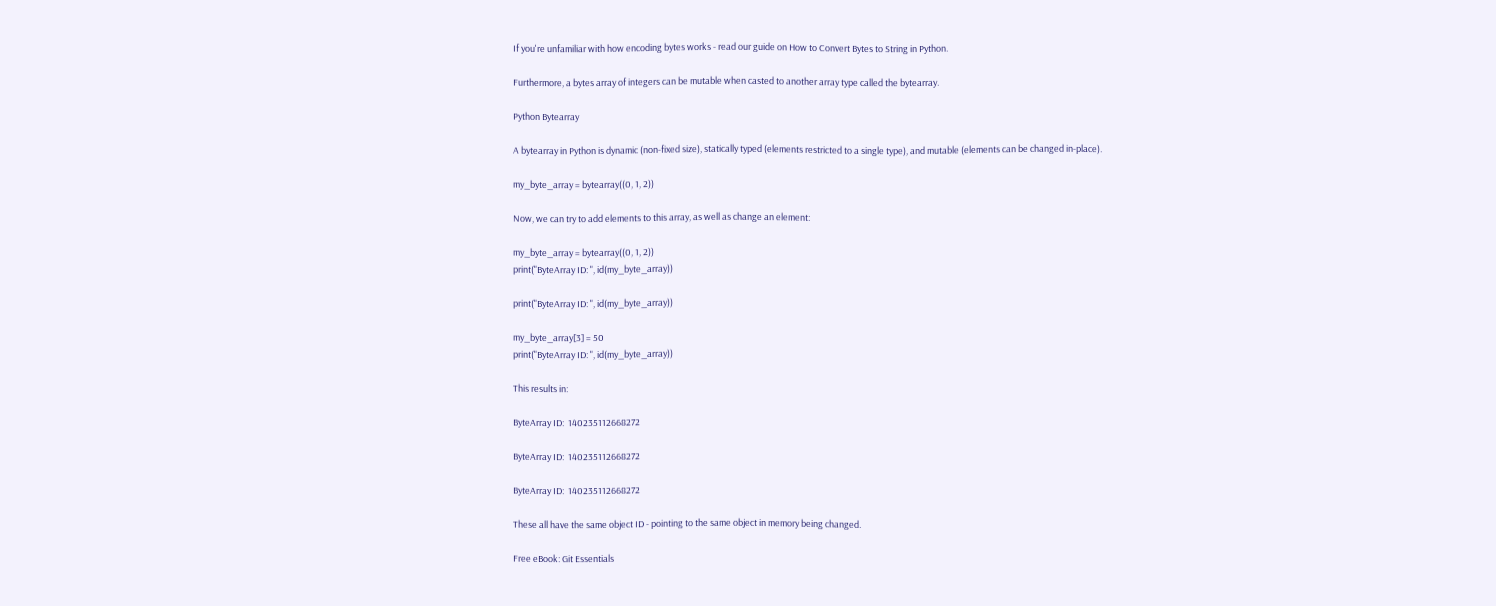If you're unfamiliar with how encoding bytes works - read our guide on How to Convert Bytes to String in Python.

Furthermore, a bytes array of integers can be mutable when casted to another array type called the bytearray.

Python Bytearray

A bytearray in Python is dynamic (non-fixed size), statically typed (elements restricted to a single type), and mutable (elements can be changed in-place).

my_byte_array = bytearray((0, 1, 2))

Now, we can try to add elements to this array, as well as change an element:

my_byte_array = bytearray((0, 1, 2))
print("ByteArray ID: ", id(my_byte_array))

print("ByteArray ID: ", id(my_byte_array))

my_byte_array[3] = 50
print("ByteArray ID: ", id(my_byte_array))

This results in:

ByteArray ID:  140235112668272

ByteArray ID:  140235112668272

ByteArray ID:  140235112668272

These all have the same object ID - pointing to the same object in memory being changed.

Free eBook: Git Essentials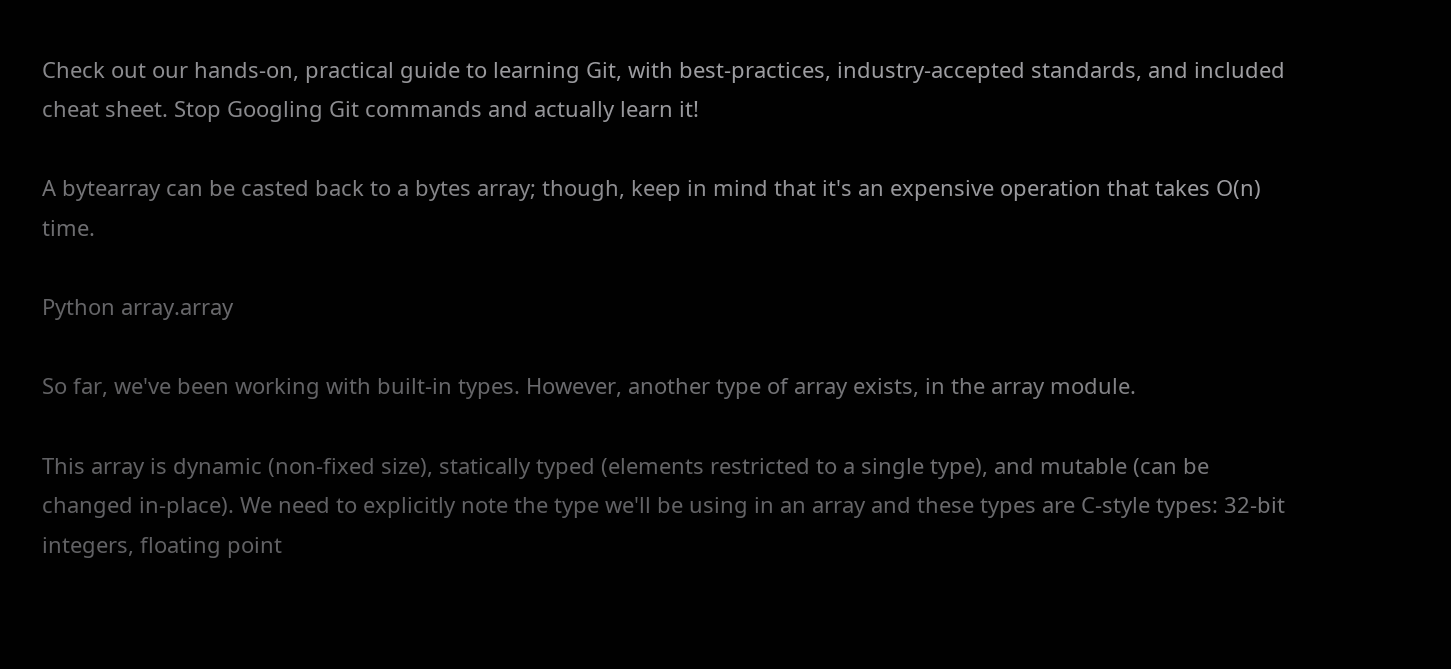Check out our hands-on, practical guide to learning Git, with best-practices, industry-accepted standards, and included cheat sheet. Stop Googling Git commands and actually learn it!

A bytearray can be casted back to a bytes array; though, keep in mind that it's an expensive operation that takes O(n) time.

Python array.array

So far, we've been working with built-in types. However, another type of array exists, in the array module.

This array is dynamic (non-fixed size), statically typed (elements restricted to a single type), and mutable (can be changed in-place). We need to explicitly note the type we'll be using in an array and these types are C-style types: 32-bit integers, floating point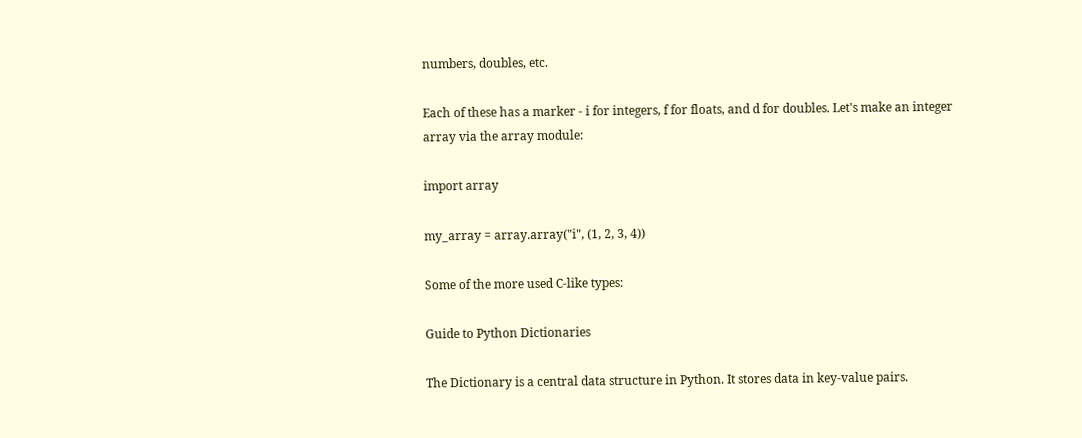numbers, doubles, etc.

Each of these has a marker - i for integers, f for floats, and d for doubles. Let's make an integer array via the array module:

import array

my_array = array.array("i", (1, 2, 3, 4))

Some of the more used C-like types:

Guide to Python Dictionaries

The Dictionary is a central data structure in Python. It stores data in key-value pairs.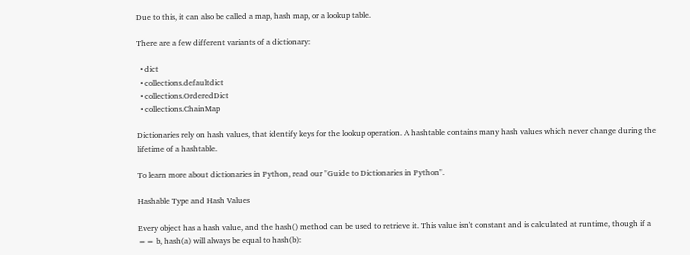Due to this, it can also be called a map, hash map, or a lookup table.

There are a few different variants of a dictionary:

  • dict
  • collections.defaultdict
  • collections.OrderedDict
  • collections.ChainMap

Dictionaries rely on hash values, that identify keys for the lookup operation. A hashtable contains many hash values which never change during the lifetime of a hashtable.

To learn more about dictionaries in Python, read our "Guide to Dictionaries in Python".

Hashable Type and Hash Values

Every object has a hash value, and the hash() method can be used to retrieve it. This value isn't constant and is calculated at runtime, though if a == b, hash(a) will always be equal to hash(b):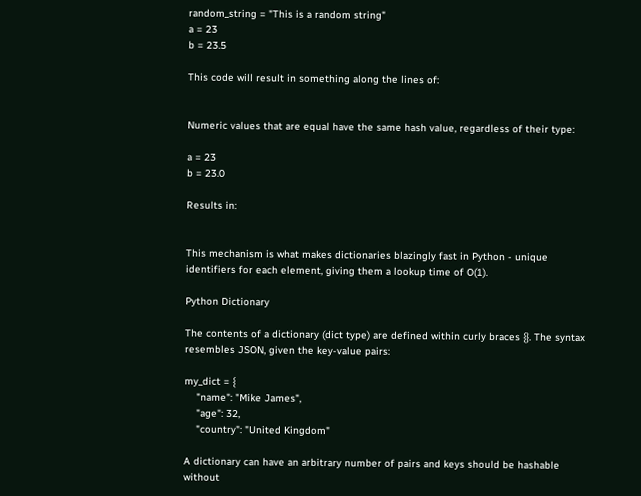random_string = "This is a random string"
a = 23
b = 23.5

This code will result in something along the lines of:


Numeric values that are equal have the same hash value, regardless of their type:

a = 23
b = 23.0

Results in:


This mechanism is what makes dictionaries blazingly fast in Python - unique identifiers for each element, giving them a lookup time of O(1).

Python Dictionary

The contents of a dictionary (dict type) are defined within curly braces {}. The syntax resembles JSON, given the key-value pairs:

my_dict = {
    "name": "Mike James",
    "age": 32,
    "country": "United Kingdom"

A dictionary can have an arbitrary number of pairs and keys should be hashable without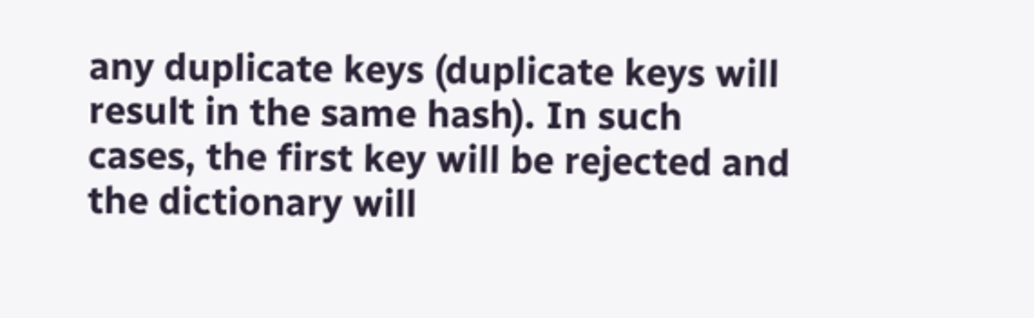any duplicate keys (duplicate keys will result in the same hash). In such cases, the first key will be rejected and the dictionary will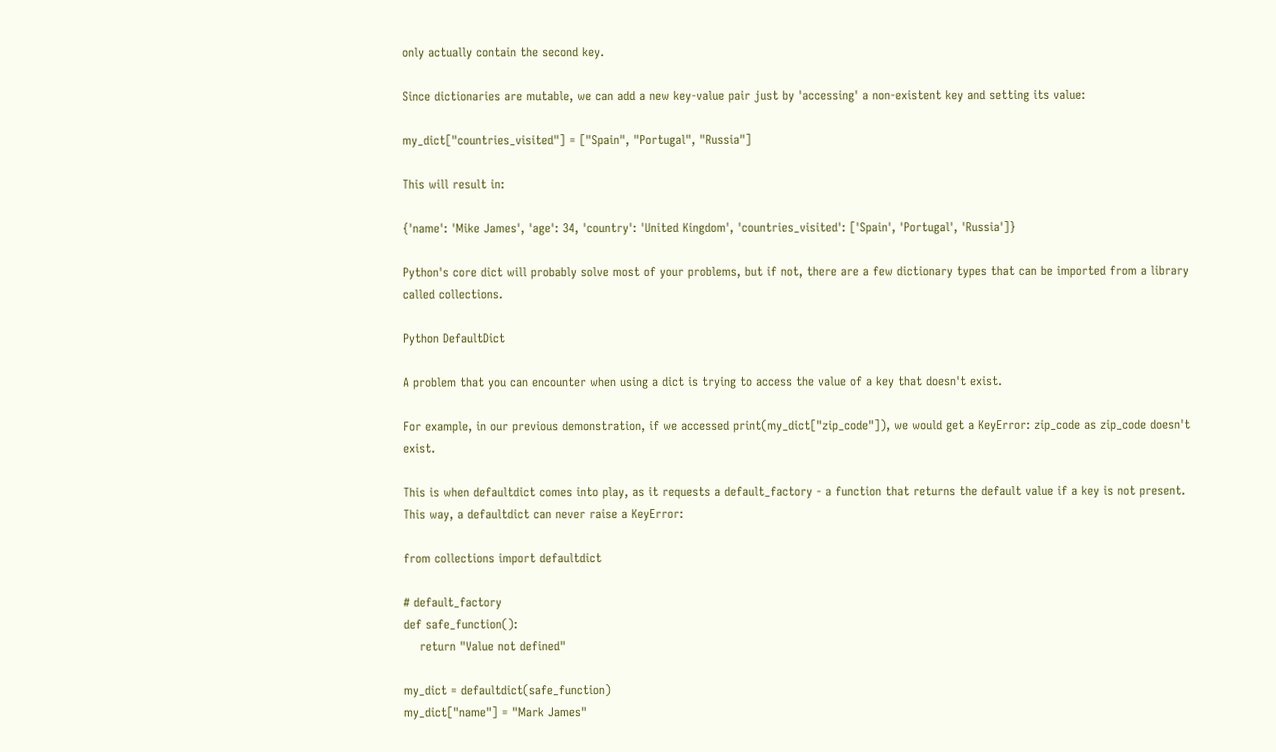only actually contain the second key.

Since dictionaries are mutable, we can add a new key-value pair just by 'accessing' a non-existent key and setting its value:

my_dict["countries_visited"] = ["Spain", "Portugal", "Russia"]

This will result in:

{'name': 'Mike James', 'age': 34, 'country': 'United Kingdom', 'countries_visited': ['Spain', 'Portugal', 'Russia']}

Python's core dict will probably solve most of your problems, but if not, there are a few dictionary types that can be imported from a library called collections.

Python DefaultDict

A problem that you can encounter when using a dict is trying to access the value of a key that doesn't exist.

For example, in our previous demonstration, if we accessed print(my_dict["zip_code"]), we would get a KeyError: zip_code as zip_code doesn't exist.

This is when defaultdict comes into play, as it requests a default_factory - a function that returns the default value if a key is not present. This way, a defaultdict can never raise a KeyError:

from collections import defaultdict

# default_factory
def safe_function():
    return "Value not defined"

my_dict = defaultdict(safe_function)
my_dict["name"] = "Mark James"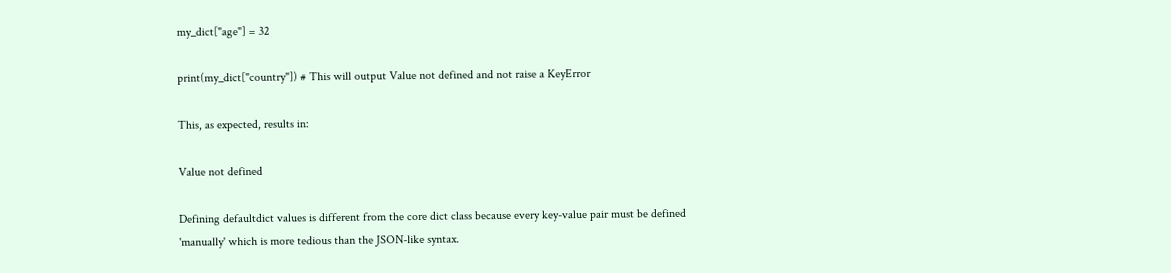my_dict["age"] = 32

print(my_dict["country"]) # This will output Value not defined and not raise a KeyError

This, as expected, results in:

Value not defined

Defining defaultdict values is different from the core dict class because every key-value pair must be defined 'manually' which is more tedious than the JSON-like syntax.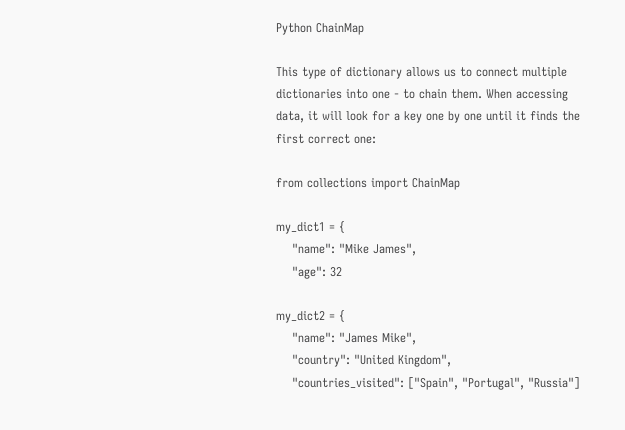Python ChainMap

This type of dictionary allows us to connect multiple dictionaries into one - to chain them. When accessing data, it will look for a key one by one until it finds the first correct one:

from collections import ChainMap

my_dict1 = {
    "name": "Mike James",
    "age": 32

my_dict2 = {
    "name": "James Mike",
    "country": "United Kingdom",
    "countries_visited": ["Spain", "Portugal", "Russia"]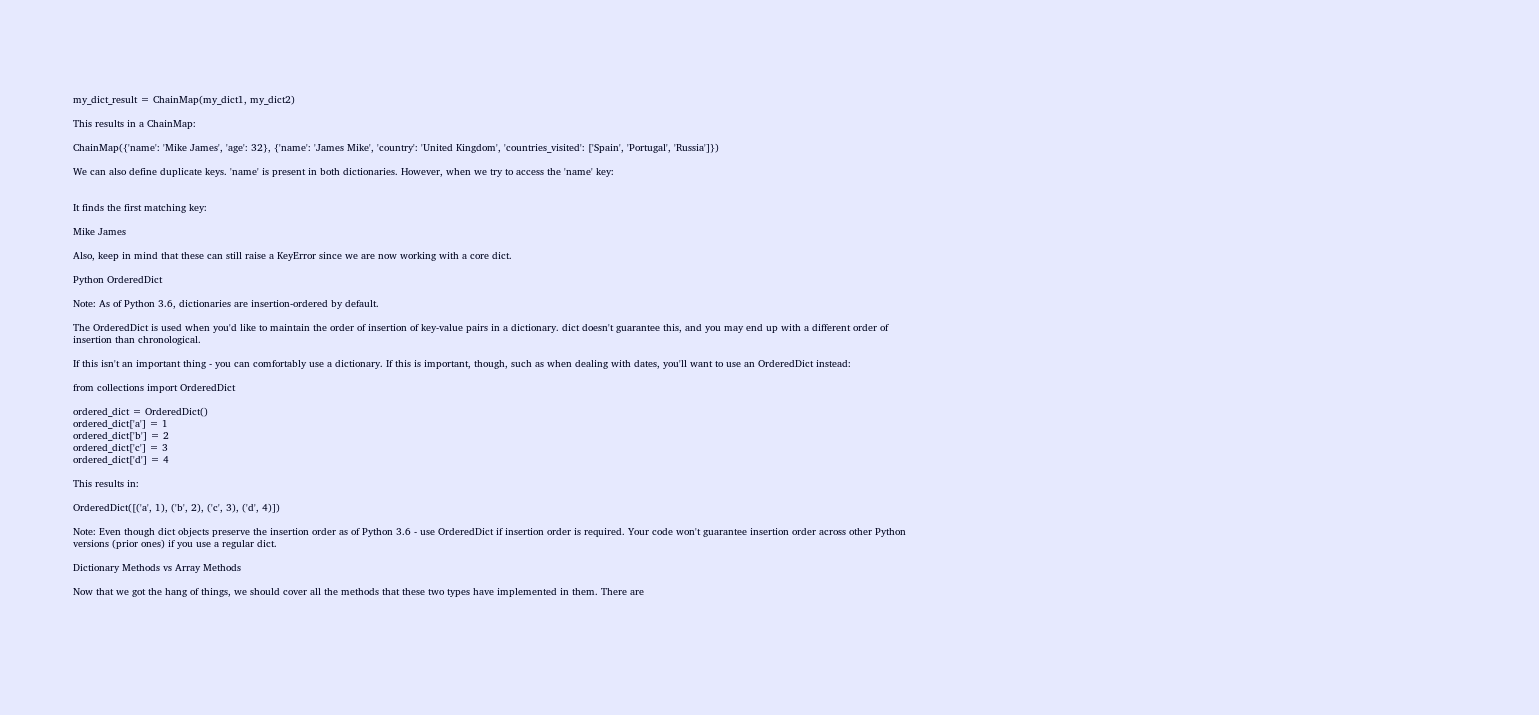my_dict_result = ChainMap(my_dict1, my_dict2)

This results in a ChainMap:

ChainMap({'name': 'Mike James', 'age': 32}, {'name': 'James Mike', 'country': 'United Kingdom', 'countries_visited': ['Spain', 'Portugal', 'Russia']})

We can also define duplicate keys. 'name' is present in both dictionaries. However, when we try to access the 'name' key:


It finds the first matching key:

Mike James

Also, keep in mind that these can still raise a KeyError since we are now working with a core dict.

Python OrderedDict

Note: As of Python 3.6, dictionaries are insertion-ordered by default.

The OrderedDict is used when you'd like to maintain the order of insertion of key-value pairs in a dictionary. dict doesn't guarantee this, and you may end up with a different order of insertion than chronological.

If this isn't an important thing - you can comfortably use a dictionary. If this is important, though, such as when dealing with dates, you'll want to use an OrderedDict instead:

from collections import OrderedDict

ordered_dict = OrderedDict()
ordered_dict['a'] = 1
ordered_dict['b'] = 2
ordered_dict['c'] = 3
ordered_dict['d'] = 4

This results in:

OrderedDict([('a', 1), ('b', 2), ('c', 3), ('d', 4)])

Note: Even though dict objects preserve the insertion order as of Python 3.6 - use OrderedDict if insertion order is required. Your code won't guarantee insertion order across other Python versions (prior ones) if you use a regular dict.

Dictionary Methods vs Array Methods

Now that we got the hang of things, we should cover all the methods that these two types have implemented in them. There are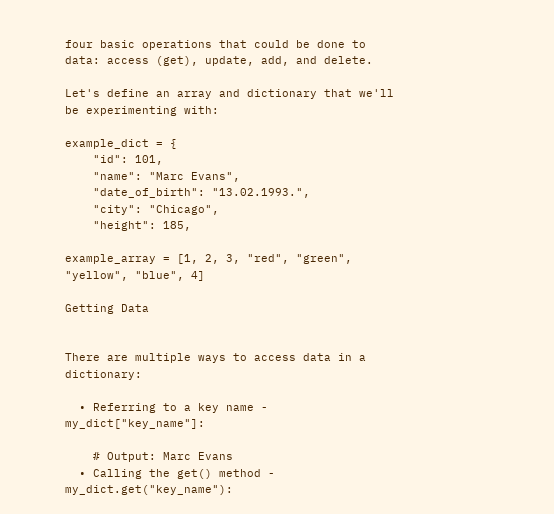four basic operations that could be done to data: access (get), update, add, and delete.

Let's define an array and dictionary that we'll be experimenting with:

example_dict = {
    "id": 101,
    "name": "Marc Evans",
    "date_of_birth": "13.02.1993.",
    "city": "Chicago",
    "height": 185,

example_array = [1, 2, 3, "red", "green", "yellow", "blue", 4]

Getting Data


There are multiple ways to access data in a dictionary:

  • Referring to a key name - my_dict["key_name"]:

    # Output: Marc Evans
  • Calling the get() method - my_dict.get("key_name"):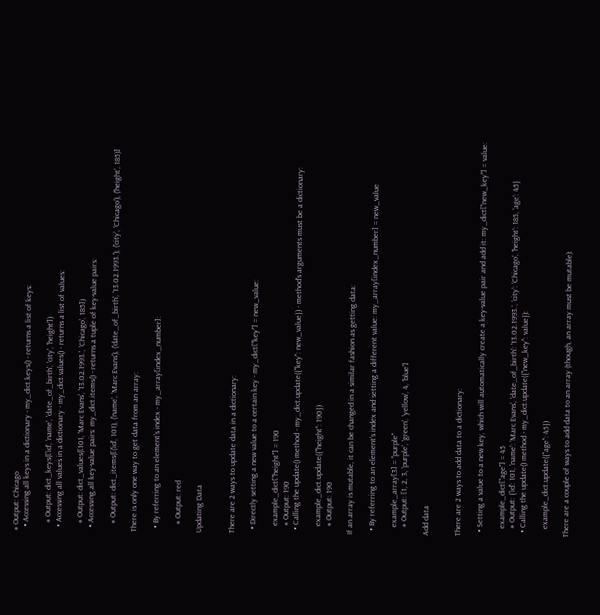# Output: Chicago
  • Accessing all keys in a dictionary - my_dict.keys() - returns a list of keys:

    # Output: dict_keys(['id', 'name', 'date_of_birth', 'city', 'height'])
  • Accessing all values in a dictionary - my_dict.values() - returns a list of values:

    # Output: dict_values([101, 'Marc Evans', '13.02.1993.', 'Chicago', 185])
  • Accessing all key-value pairs: my_dict.items() - returns a tuple of key-value pairs:

    # Output: dict_items([('id', 101), ('name', 'Marc Evans'), ('date_of_birth', '13.02.1993.'), ('city', 'Chicago'), ('height', 185)]

There is only one way to get data from an array:

  • By referring to an element's index - my_array[index_number]:

    # Output: red

Updating Data


There are 2 ways to update data in a dictionary:

  • Directly setting a new value to a certain key - my_dict["key"] = new_value:

    example_dict["height"] = 190
    # Output: 190
  • Calling the update() method - my_dict.update({"key": new_value}) - method's arguments must be a dictionary:

    example_dict.update({"height": 190})
    # Output: 190

If an array is mutable, it can be changed in a similar fashion as getting data:

  • By referring to an element's index and setting a different value: my_array[index_number] = new_value

    example_array[3] = "purple"
    # Output: [1, 2, 3, 'purple', 'green', 'yellow', 4, 'blue']

Add data


There are 2 ways to add data to a dictionary:

  • Setting a value to a new key, which will automatically create a key-value pair and add it: my_dict["new_key"] = value:

    example_dict["age"] = 45
    # Output: {'id': 101, 'name': 'Marc Evans', 'date_of_birth': '13.02.1993.', 'city': 'Chicago', 'height': 185, 'age': 45}
  • Calling the update() method - my_dict.update({"new_key": value}):

    example_dict.update({"age": 45})

There are a couple of ways to add data to an array (though, an array must be mutable):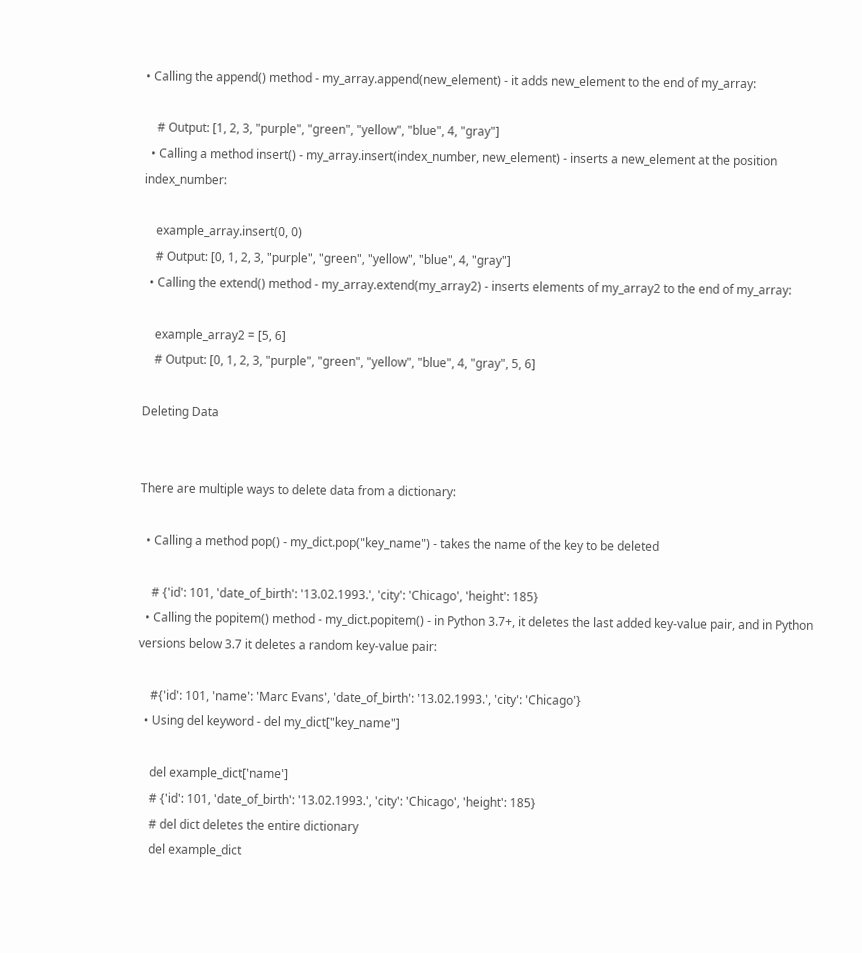• Calling the append() method - my_array.append(new_element) - it adds new_element to the end of my_array:

    # Output: [1, 2, 3, "purple", "green", "yellow", "blue", 4, "gray"]
  • Calling a method insert() - my_array.insert(index_number, new_element) - inserts a new_element at the position index_number:

    example_array.insert(0, 0)
    # Output: [0, 1, 2, 3, "purple", "green", "yellow", "blue", 4, "gray"]
  • Calling the extend() method - my_array.extend(my_array2) - inserts elements of my_array2 to the end of my_array:

    example_array2 = [5, 6]
    # Output: [0, 1, 2, 3, "purple", "green", "yellow", "blue", 4, "gray", 5, 6]

Deleting Data


There are multiple ways to delete data from a dictionary:

  • Calling a method pop() - my_dict.pop("key_name") - takes the name of the key to be deleted

    # {'id': 101, 'date_of_birth': '13.02.1993.', 'city': 'Chicago', 'height': 185}
  • Calling the popitem() method - my_dict.popitem() - in Python 3.7+, it deletes the last added key-value pair, and in Python versions below 3.7 it deletes a random key-value pair:

    #{'id': 101, 'name': 'Marc Evans', 'date_of_birth': '13.02.1993.', 'city': 'Chicago'}
  • Using del keyword - del my_dict["key_name"]

    del example_dict['name']
    # {'id': 101, 'date_of_birth': '13.02.1993.', 'city': 'Chicago', 'height': 185}
    # del dict deletes the entire dictionary
    del example_dict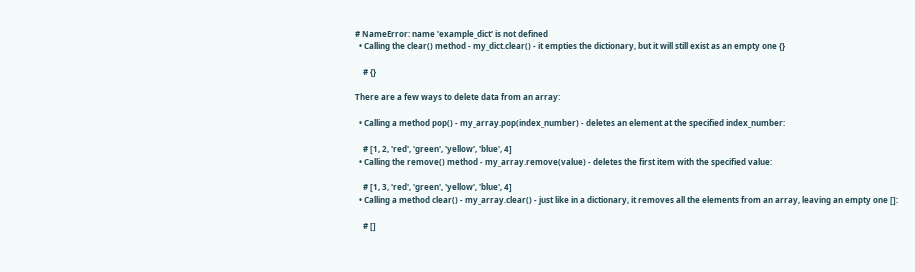# NameError: name 'example_dict' is not defined
  • Calling the clear() method - my_dict.clear() - it empties the dictionary, but it will still exist as an empty one {}

    # {}

There are a few ways to delete data from an array:

  • Calling a method pop() - my_array.pop(index_number) - deletes an element at the specified index_number:

    # [1, 2, 'red', 'green', 'yellow', 'blue', 4]
  • Calling the remove() method - my_array.remove(value) - deletes the first item with the specified value:

    # [1, 3, 'red', 'green', 'yellow', 'blue', 4]
  • Calling a method clear() - my_array.clear() - just like in a dictionary, it removes all the elements from an array, leaving an empty one []:

    # []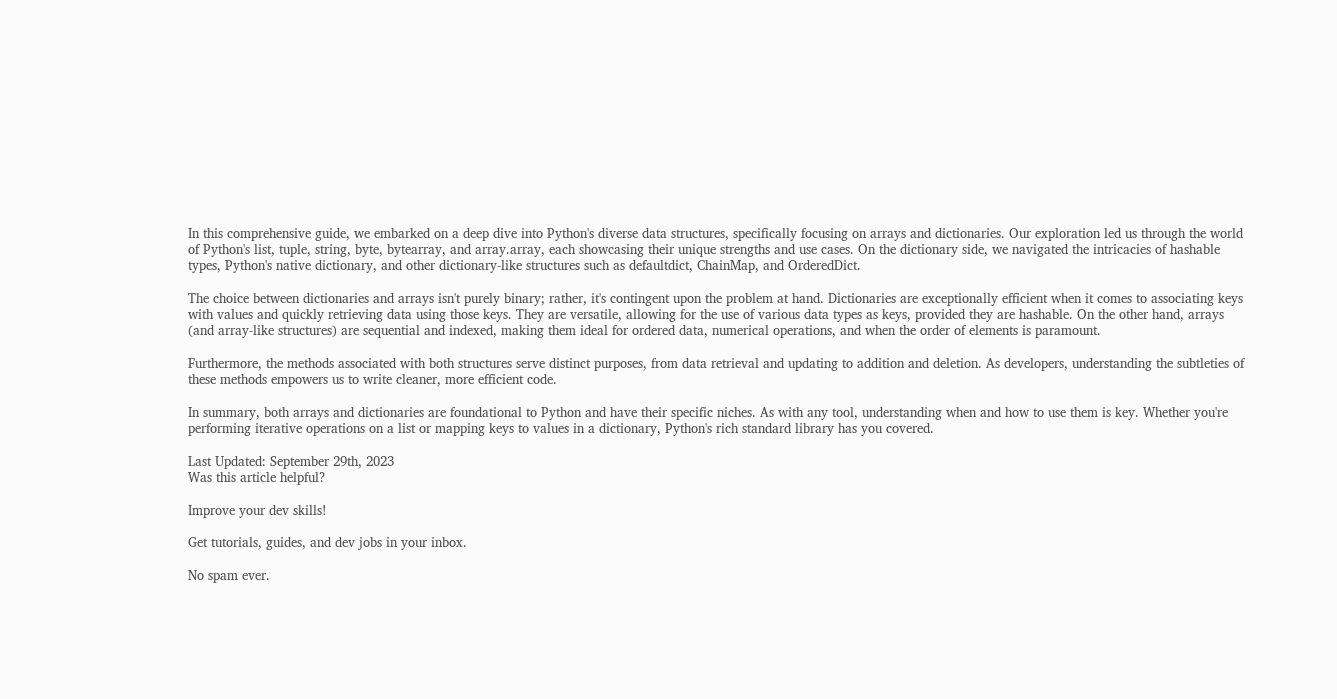In this comprehensive guide, we embarked on a deep dive into Python's diverse data structures, specifically focusing on arrays and dictionaries. Our exploration led us through the world of Python's list, tuple, string, byte, bytearray, and array.array, each showcasing their unique strengths and use cases. On the dictionary side, we navigated the intricacies of hashable types, Python's native dictionary, and other dictionary-like structures such as defaultdict, ChainMap, and OrderedDict.

The choice between dictionaries and arrays isn't purely binary; rather, it's contingent upon the problem at hand. Dictionaries are exceptionally efficient when it comes to associating keys with values and quickly retrieving data using those keys. They are versatile, allowing for the use of various data types as keys, provided they are hashable. On the other hand, arrays (and array-like structures) are sequential and indexed, making them ideal for ordered data, numerical operations, and when the order of elements is paramount.

Furthermore, the methods associated with both structures serve distinct purposes, from data retrieval and updating to addition and deletion. As developers, understanding the subtleties of these methods empowers us to write cleaner, more efficient code.

In summary, both arrays and dictionaries are foundational to Python and have their specific niches. As with any tool, understanding when and how to use them is key. Whether you're performing iterative operations on a list or mapping keys to values in a dictionary, Python's rich standard library has you covered.

Last Updated: September 29th, 2023
Was this article helpful?

Improve your dev skills!

Get tutorials, guides, and dev jobs in your inbox.

No spam ever.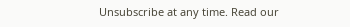Unsubscribe at any time. Read our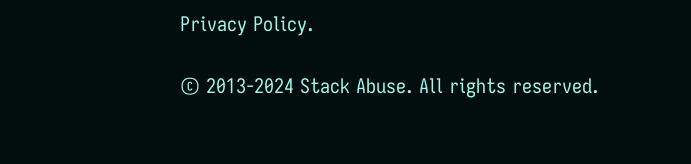Privacy Policy.

© 2013-2024 Stack Abuse. All rights reserved.